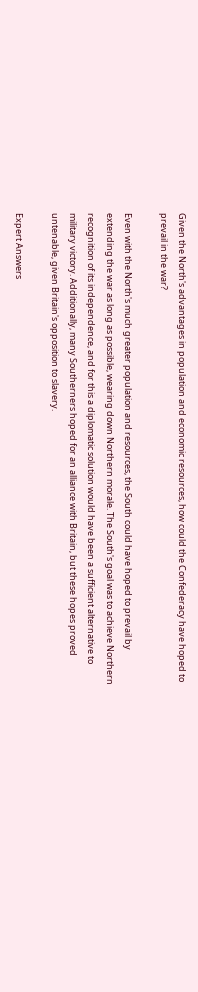Given the North's advantages in population and economic resources, how could the Confederacy have hoped to prevail in the war?

Even with the North's much greater population and resources, the South could have hoped to prevail by extending the war as long as possible, wearing down Northern morale. The South's goal was to achieve Northern recognition of its independence, and for this a diplomatic solution would have been a sufficient alternative to military victory. Additionally, many Southerners hoped for an alliance with Britain, but these hopes proved untenable, given Britain's opposition to slavery.

Expert Answers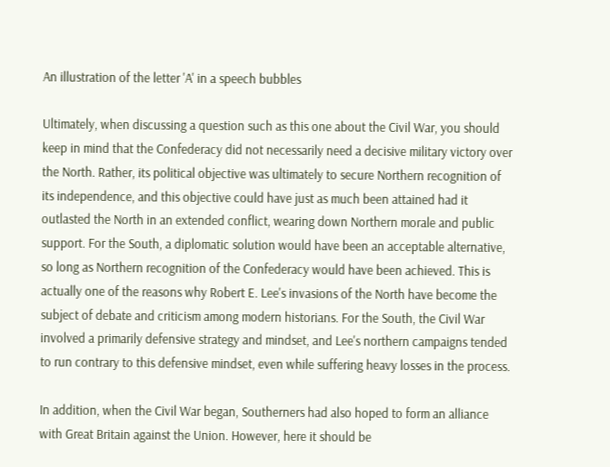An illustration of the letter 'A' in a speech bubbles

Ultimately, when discussing a question such as this one about the Civil War, you should keep in mind that the Confederacy did not necessarily need a decisive military victory over the North. Rather, its political objective was ultimately to secure Northern recognition of its independence, and this objective could have just as much been attained had it outlasted the North in an extended conflict, wearing down Northern morale and public support. For the South, a diplomatic solution would have been an acceptable alternative, so long as Northern recognition of the Confederacy would have been achieved. This is actually one of the reasons why Robert E. Lee's invasions of the North have become the subject of debate and criticism among modern historians. For the South, the Civil War involved a primarily defensive strategy and mindset, and Lee's northern campaigns tended to run contrary to this defensive mindset, even while suffering heavy losses in the process.

In addition, when the Civil War began, Southerners had also hoped to form an alliance with Great Britain against the Union. However, here it should be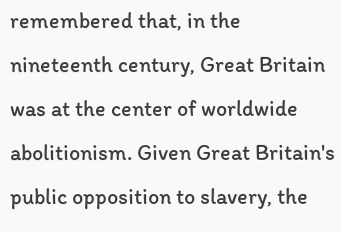remembered that, in the nineteenth century, Great Britain was at the center of worldwide abolitionism. Given Great Britain's public opposition to slavery, the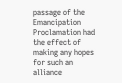passage of the Emancipation Proclamation had the effect of making any hopes for such an alliance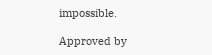impossible.

Approved by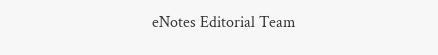eNotes Editorial Team